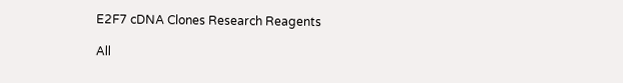E2F7 cDNA Clones Research Reagents

All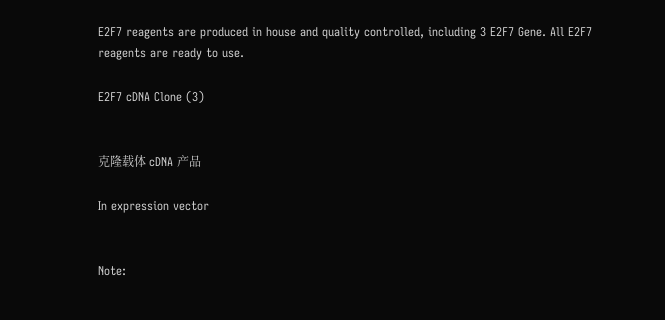E2F7 reagents are produced in house and quality controlled, including 3 E2F7 Gene. All E2F7 reagents are ready to use.

E2F7 cDNA Clone (3)


克隆载体 cDNA 产品

In expression vector


Note: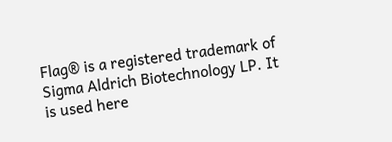Flag® is a registered trademark of Sigma Aldrich Biotechnology LP. It is used here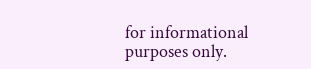for informational purposes only.